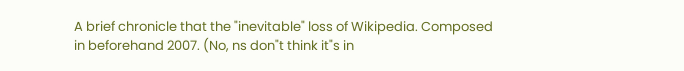A brief chronicle that the "inevitable" loss of Wikipedia. Composed in beforehand 2007. (No, ns don"t think it"s in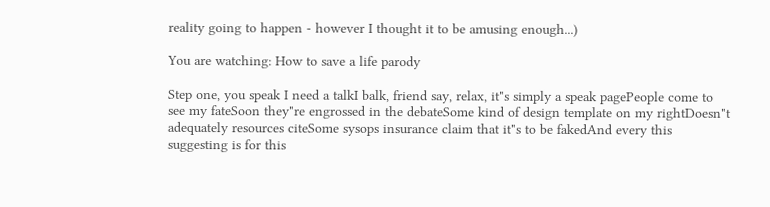reality going to happen - however I thought it to be amusing enough...)

You are watching: How to save a life parody

Step one, you speak I need a talkI balk, friend say, relax, it"s simply a speak pagePeople come to see my fateSoon they"re engrossed in the debateSome kind of design template on my rightDoesn"t adequately resources citeSome sysops insurance claim that it"s to be fakedAnd every this suggesting is for this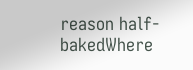reason half-bakedWhere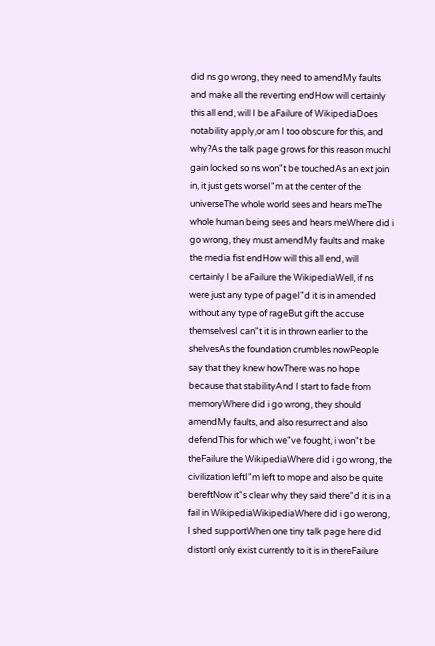did ns go wrong, they need to amendMy faults and make all the reverting endHow will certainly this all end, will I be aFailure of WikipediaDoes notability apply,or am I too obscure for this, and why?As the talk page grows for this reason muchI gain locked so ns won"t be touchedAs an ext join in, it just gets worseI"m at the center of the universeThe whole world sees and hears meThe whole human being sees and hears meWhere did i go wrong, they must amendMy faults and make the media fist endHow will this all end, will certainly I be aFailure the WikipediaWell, if ns were just any type of pageI"d it is in amended without any type of rageBut gift the accuse themselvesI can"t it is in thrown earlier to the shelvesAs the foundation crumbles nowPeople say that they knew howThere was no hope because that stabilityAnd I start to fade from memoryWhere did i go wrong, they should amendMy faults, and also resurrect and also defendThis for which we"ve fought, i won"t be theFailure the WikipediaWhere did i go wrong, the civilization leftI"m left to mope and also be quite bereftNow it"s clear why they said there"d it is in a fail in WikipediaWikipediaWhere did i go werong, I shed supportWhen one tiny talk page here did distortI only exist currently to it is in thereFailure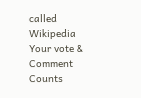called Wikipedia
Your vote & Comment Counts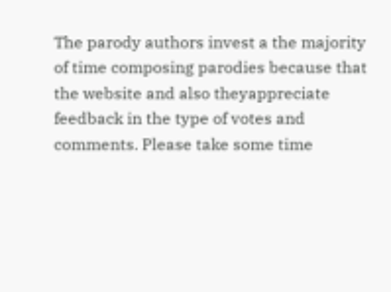The parody authors invest a the majority of time composing parodies because that the website and also theyappreciate feedback in the type of votes and comments. Please take some time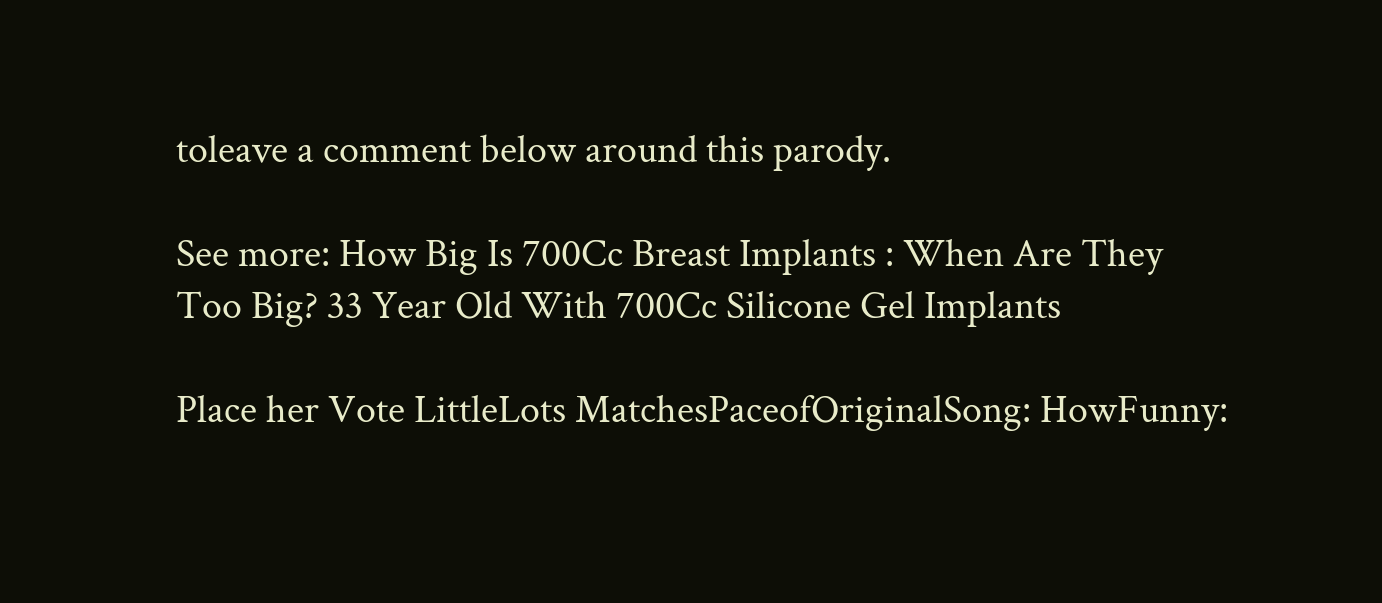toleave a comment below around this parody.

See more: How Big Is 700Cc Breast Implants : When Are They Too Big? 33 Year Old With 700Cc Silicone Gel Implants

Place her Vote LittleLots MatchesPaceofOriginalSong: HowFunny: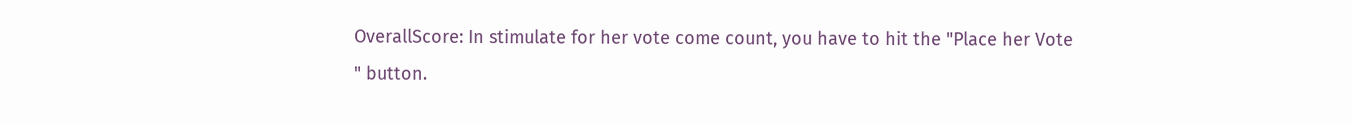OverallScore: In stimulate for her vote come count, you have to hit the "Place her Vote
" button.